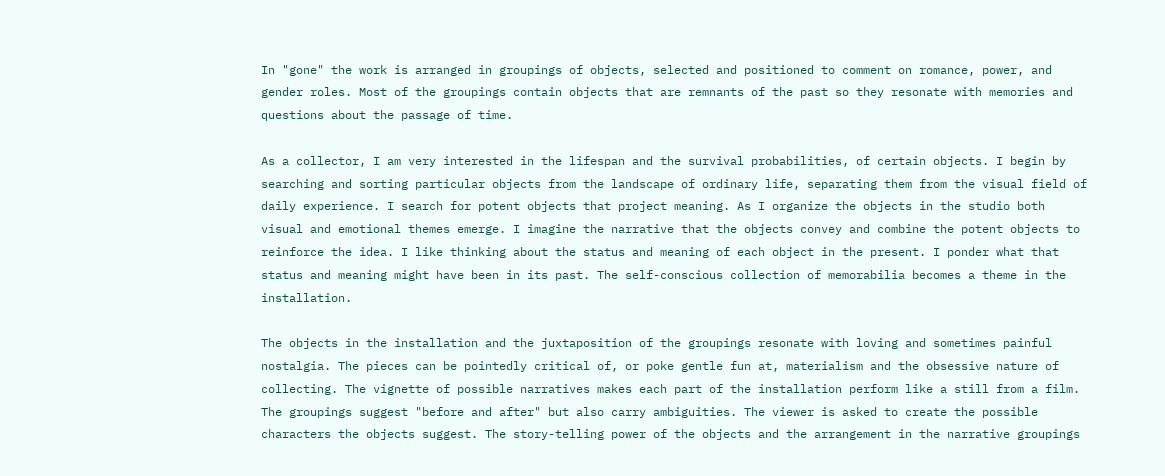In "gone" the work is arranged in groupings of objects, selected and positioned to comment on romance, power, and gender roles. Most of the groupings contain objects that are remnants of the past so they resonate with memories and questions about the passage of time.

As a collector, I am very interested in the lifespan and the survival probabilities, of certain objects. I begin by searching and sorting particular objects from the landscape of ordinary life, separating them from the visual field of daily experience. I search for potent objects that project meaning. As I organize the objects in the studio both visual and emotional themes emerge. I imagine the narrative that the objects convey and combine the potent objects to reinforce the idea. I like thinking about the status and meaning of each object in the present. I ponder what that status and meaning might have been in its past. The self-conscious collection of memorabilia becomes a theme in the installation.

The objects in the installation and the juxtaposition of the groupings resonate with loving and sometimes painful nostalgia. The pieces can be pointedly critical of, or poke gentle fun at, materialism and the obsessive nature of collecting. The vignette of possible narratives makes each part of the installation perform like a still from a film. The groupings suggest "before and after" but also carry ambiguities. The viewer is asked to create the possible characters the objects suggest. The story-telling power of the objects and the arrangement in the narrative groupings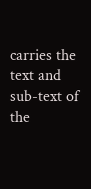carries the text and sub-text of the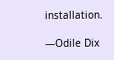installation.

—Odile Dix